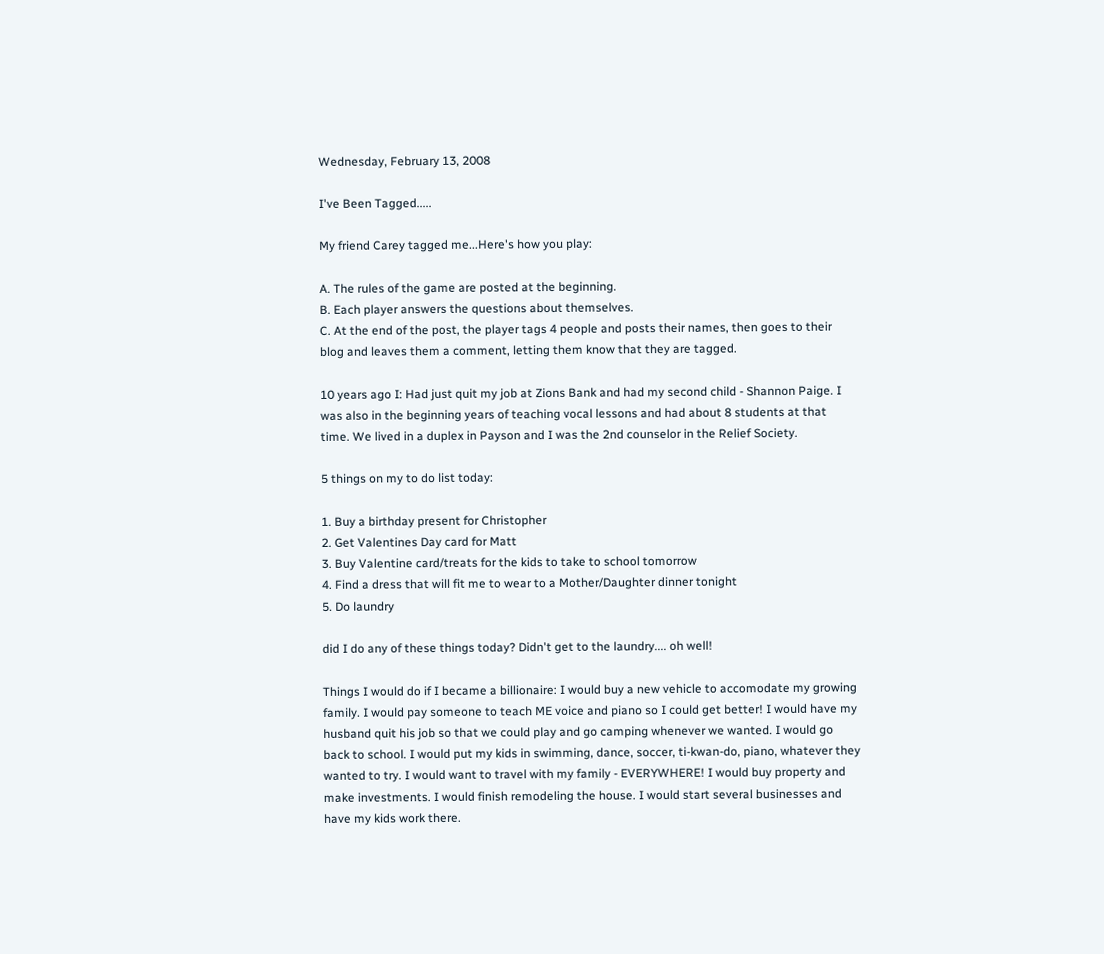Wednesday, February 13, 2008

I've Been Tagged.....

My friend Carey tagged me...Here's how you play:

A. The rules of the game are posted at the beginning.
B. Each player answers the questions about themselves.
C. At the end of the post, the player tags 4 people and posts their names, then goes to their blog and leaves them a comment, letting them know that they are tagged.

10 years ago I: Had just quit my job at Zions Bank and had my second child - Shannon Paige. I was also in the beginning years of teaching vocal lessons and had about 8 students at that time. We lived in a duplex in Payson and I was the 2nd counselor in the Relief Society.

5 things on my to do list today:

1. Buy a birthday present for Christopher
2. Get Valentines Day card for Matt
3. Buy Valentine card/treats for the kids to take to school tomorrow
4. Find a dress that will fit me to wear to a Mother/Daughter dinner tonight
5. Do laundry

did I do any of these things today? Didn't get to the laundry.... oh well!

Things I would do if I became a billionaire: I would buy a new vehicle to accomodate my growing family. I would pay someone to teach ME voice and piano so I could get better! I would have my husband quit his job so that we could play and go camping whenever we wanted. I would go back to school. I would put my kids in swimming, dance, soccer, ti-kwan-do, piano, whatever they wanted to try. I would want to travel with my family - EVERYWHERE! I would buy property and make investments. I would finish remodeling the house. I would start several businesses and have my kids work there.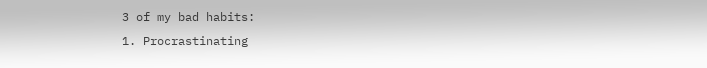3 of my bad habits:
1. Procrastinating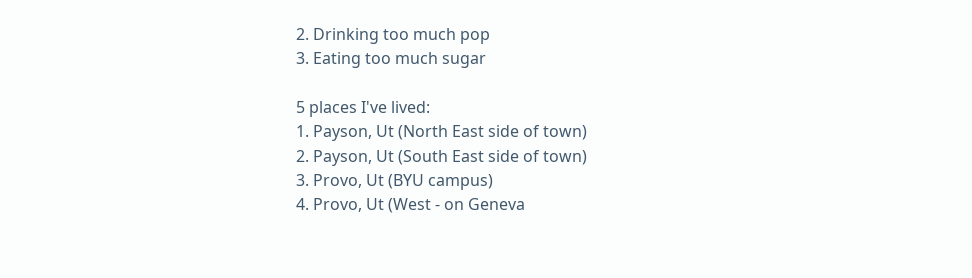2. Drinking too much pop
3. Eating too much sugar

5 places I've lived:
1. Payson, Ut (North East side of town)
2. Payson, Ut (South East side of town)
3. Provo, Ut (BYU campus)
4. Provo, Ut (West - on Geneva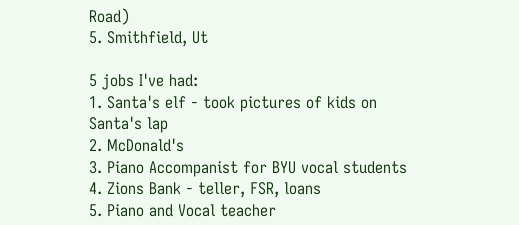Road)
5. Smithfield, Ut

5 jobs I've had:
1. Santa's elf - took pictures of kids on Santa's lap
2. McDonald's
3. Piano Accompanist for BYU vocal students
4. Zions Bank - teller, FSR, loans
5. Piano and Vocal teacher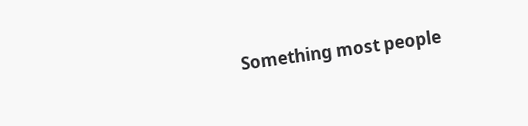Something most people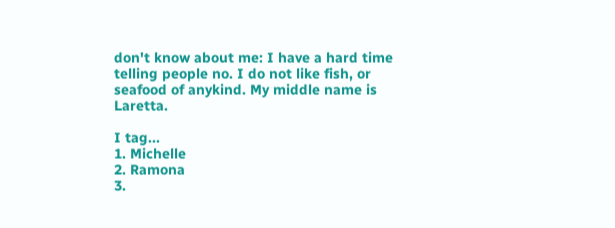don't know about me: I have a hard time telling people no. I do not like fish, or seafood of anykind. My middle name is Laretta.

I tag...
1. Michelle
2. Ramona
3.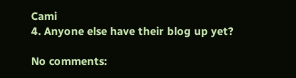Cami
4. Anyone else have their blog up yet?

No comments: